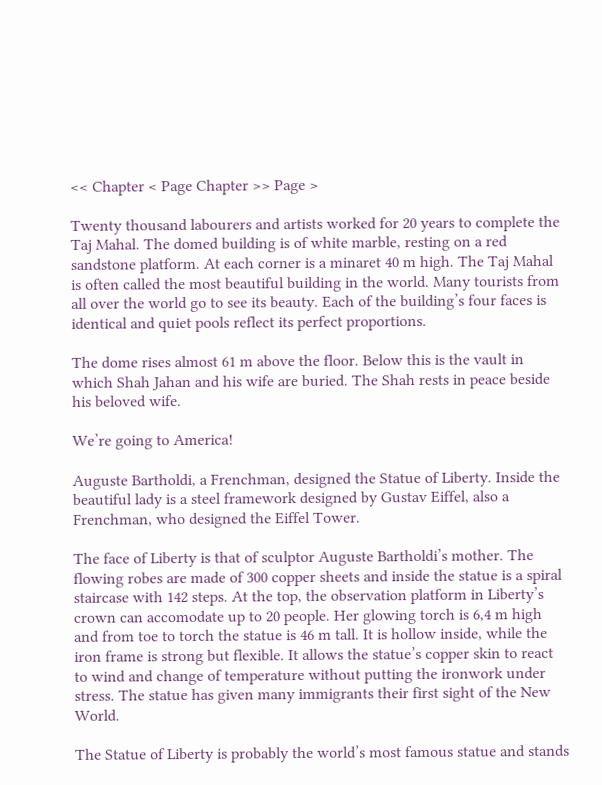<< Chapter < Page Chapter >> Page >

Twenty thousand labourers and artists worked for 20 years to complete the Taj Mahal. The domed building is of white marble, resting on a red sandstone platform. At each corner is a minaret 40 m high. The Taj Mahal is often called the most beautiful building in the world. Many tourists from all over the world go to see its beauty. Each of the building’s four faces is identical and quiet pools reflect its perfect proportions.

The dome rises almost 61 m above the floor. Below this is the vault in which Shah Jahan and his wife are buried. The Shah rests in peace beside his beloved wife.

We’re going to America!

Auguste Bartholdi, a Frenchman, designed the Statue of Liberty. Inside the beautiful lady is a steel framework designed by Gustav Eiffel, also a Frenchman, who designed the Eiffel Tower.

The face of Liberty is that of sculptor Auguste Bartholdi’s mother. The flowing robes are made of 300 copper sheets and inside the statue is a spiral staircase with 142 steps. At the top, the observation platform in Liberty’s crown can accomodate up to 20 people. Her glowing torch is 6,4 m high and from toe to torch the statue is 46 m tall. It is hollow inside, while the iron frame is strong but flexible. It allows the statue’s copper skin to react to wind and change of temperature without putting the ironwork under stress. The statue has given many immigrants their first sight of the New World.

The Statue of Liberty is probably the world’s most famous statue and stands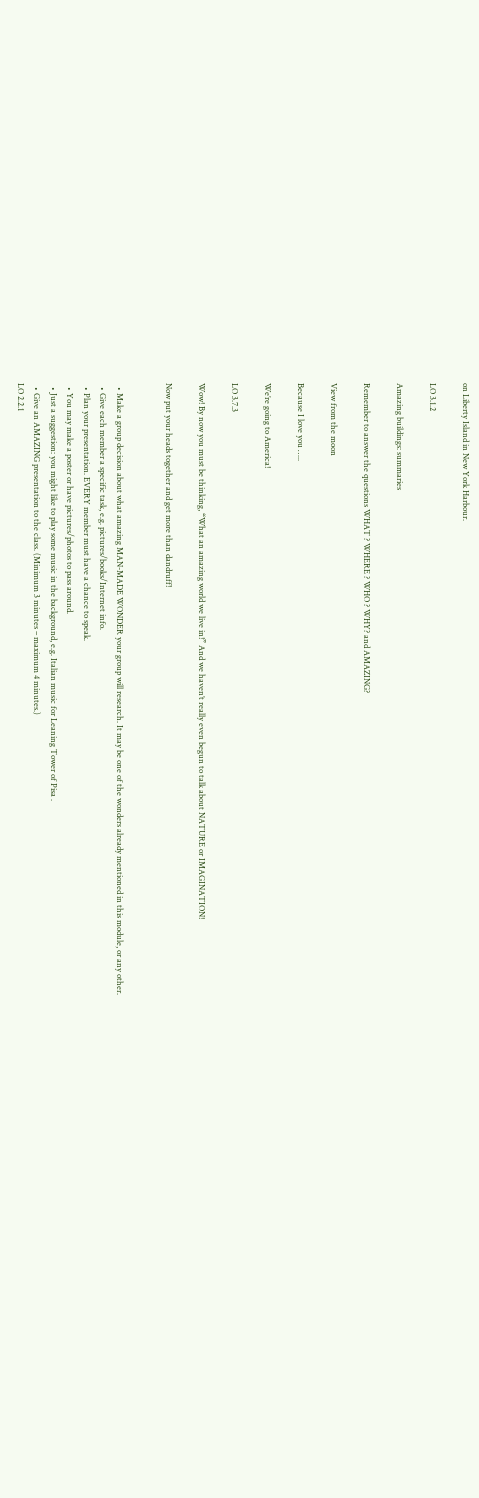on Liberty Island in New York Harbour.

LO 3.1.2

Amazing buildings: summaries

Remember to answer the questions WHAT ? WHERE ? WHO ? WHY? and AMAZING?

View from the moon

Because I love you …..

We’re going to America!

LO 3.7.3

Wow! By now you must be thinking, “What an amazing world we live in!” And we haven’t really even begun to talk about NATURE or IMAGINATION!

Now put your heads together and get more than dandruff!


  • Make a group decision about what amazing MAN-MADE WONDER your group will research. It may be one of the wonders already mentioned in this module, or any other.
  • Give each member a specific task, e.g. pictures/books/Internet info.
  • Plan your presentation. EVERY member must have a chance to speak.
  • You may make a poster or have pictures/photos to pass around.
  • Just a suggestion: you might like to play some music in the background, e.g. Italian music for Leaning Tower of Pisa .
  • Give an AMAZING presentation to the class. (Minimum 3 minutes – maximum 4 minutes.)
LO 2.2.1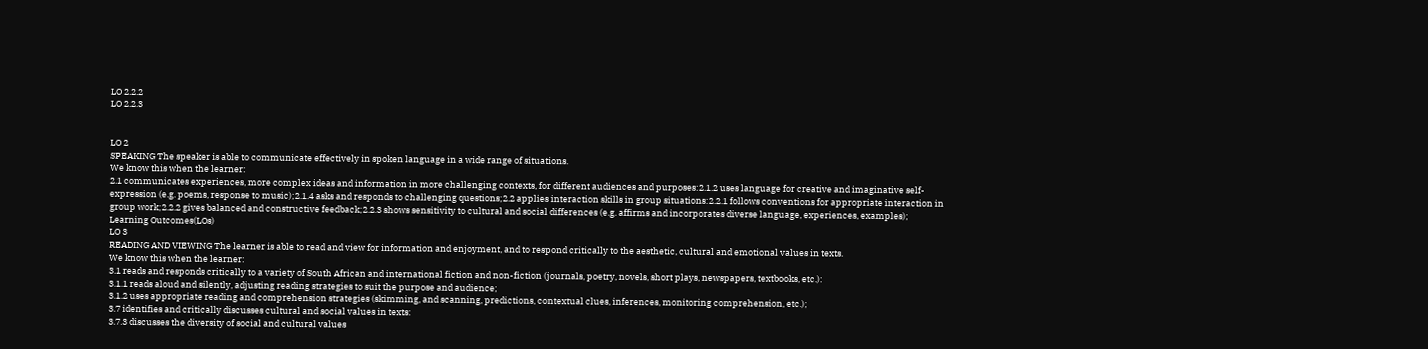LO 2.2.2
LO 2.2.3


LO 2
SPEAKING The speaker is able to communicate effectively in spoken language in a wide range of situations.
We know this when the learner:
2.1 communicates experiences, more complex ideas and information in more challenging contexts, for different audiences and purposes:2.1.2 uses language for creative and imaginative self-expression (e.g. poems, response to music);2.1.4 asks and responds to challenging questions;2.2 applies interaction skills in group situations:2.2.1 follows conventions for appropriate interaction in group work;2.2.2 gives balanced and constructive feedback;2.2.3 shows sensitivity to cultural and social differences (e.g. affirms and incorporates diverse language, experiences, examples);
Learning Outcomes(LOs)
LO 3
READING AND VIEWING The learner is able to read and view for information and enjoyment, and to respond critically to the aesthetic, cultural and emotional values in texts.
We know this when the learner:
3.1 reads and responds critically to a variety of South African and international fiction and non-fiction (journals, poetry, novels, short plays, newspapers, textbooks, etc.):
3.1.1 reads aloud and silently, adjusting reading strategies to suit the purpose and audience;
3.1.2 uses appropriate reading and comprehension strategies (skimming, and scanning, predictions, contextual clues, inferences, monitoring comprehension, etc.);
3.7 identifies and critically discusses cultural and social values in texts:
3.7.3 discusses the diversity of social and cultural values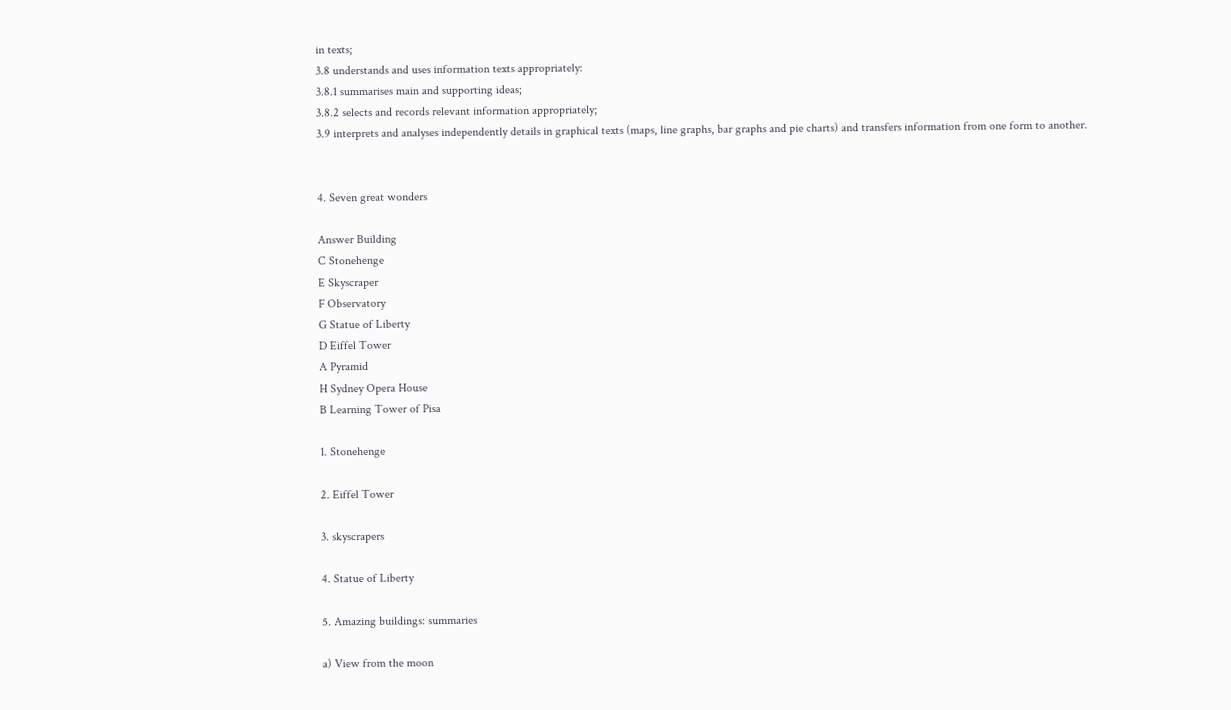in texts;
3.8 understands and uses information texts appropriately:
3.8.1 summarises main and supporting ideas;
3.8.2 selects and records relevant information appropriately;
3.9 interprets and analyses independently details in graphical texts (maps, line graphs, bar graphs and pie charts) and transfers information from one form to another.


4. Seven great wonders

Answer Building
C Stonehenge
E Skyscraper
F Observatory
G Statue of Liberty
D Eiffel Tower
A Pyramid
H Sydney Opera House
B Learning Tower of Pisa

1. Stonehenge

2. Eiffel Tower

3. skyscrapers

4. Statue of Liberty

5. Amazing buildings: summaries

a) View from the moon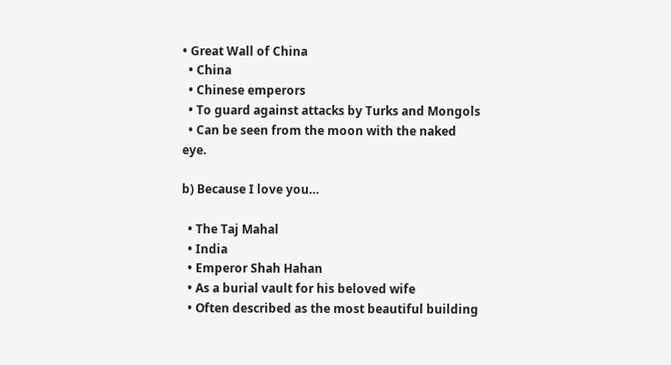• Great Wall of China
  • China
  • Chinese emperors
  • To guard against attacks by Turks and Mongols
  • Can be seen from the moon with the naked eye.

b) Because I love you…

  • The Taj Mahal
  • India
  • Emperor Shah Hahan
  • As a burial vault for his beloved wife
  • Often described as the most beautiful building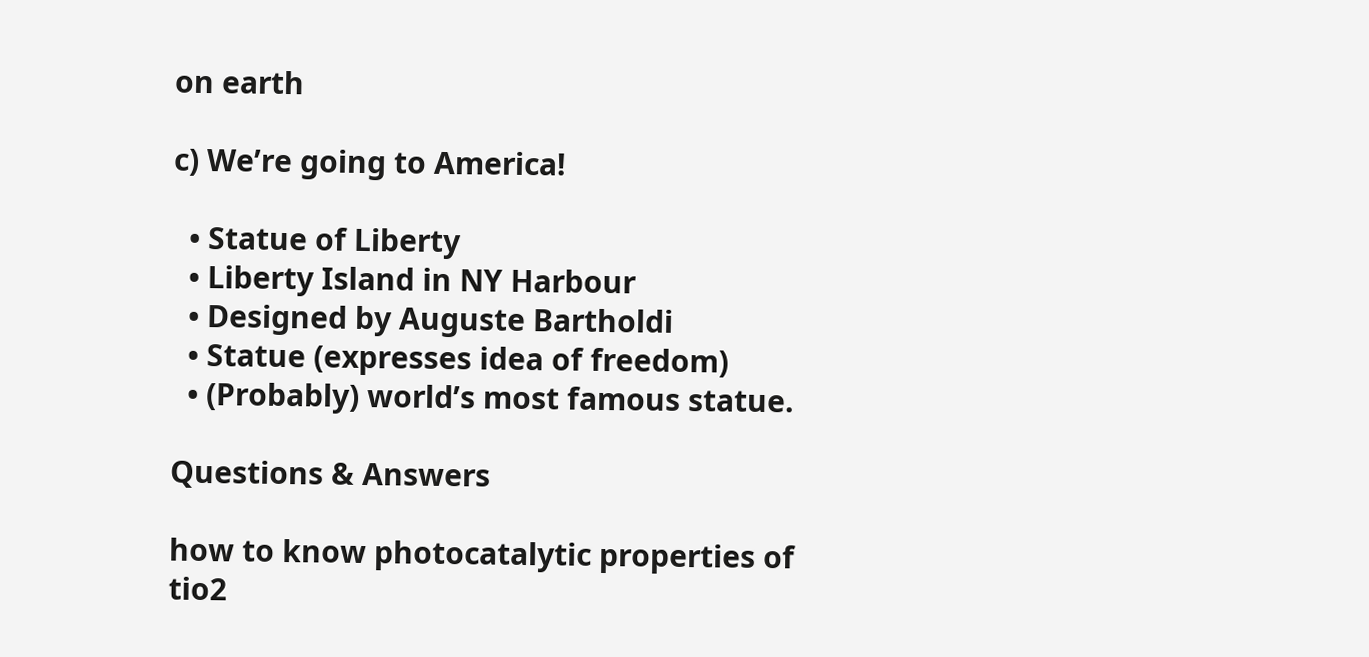on earth

c) We’re going to America!

  • Statue of Liberty
  • Liberty Island in NY Harbour
  • Designed by Auguste Bartholdi
  • Statue (expresses idea of freedom)
  • (Probably) world’s most famous statue.

Questions & Answers

how to know photocatalytic properties of tio2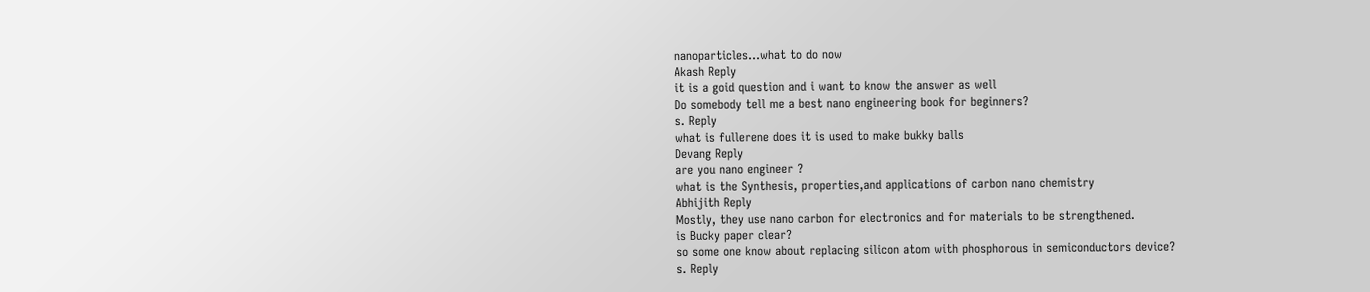nanoparticles...what to do now
Akash Reply
it is a goid question and i want to know the answer as well
Do somebody tell me a best nano engineering book for beginners?
s. Reply
what is fullerene does it is used to make bukky balls
Devang Reply
are you nano engineer ?
what is the Synthesis, properties,and applications of carbon nano chemistry
Abhijith Reply
Mostly, they use nano carbon for electronics and for materials to be strengthened.
is Bucky paper clear?
so some one know about replacing silicon atom with phosphorous in semiconductors device?
s. Reply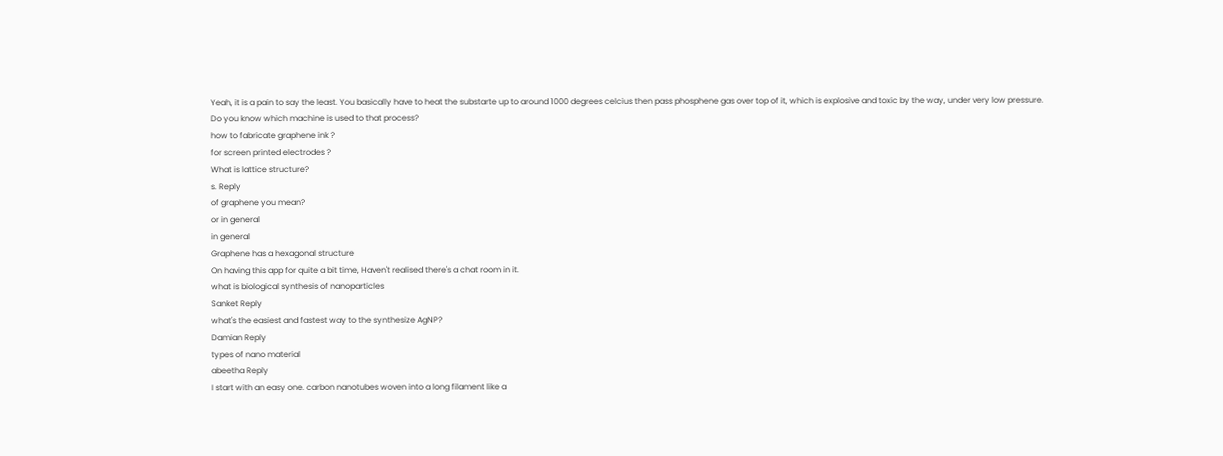Yeah, it is a pain to say the least. You basically have to heat the substarte up to around 1000 degrees celcius then pass phosphene gas over top of it, which is explosive and toxic by the way, under very low pressure.
Do you know which machine is used to that process?
how to fabricate graphene ink ?
for screen printed electrodes ?
What is lattice structure?
s. Reply
of graphene you mean?
or in general
in general
Graphene has a hexagonal structure
On having this app for quite a bit time, Haven't realised there's a chat room in it.
what is biological synthesis of nanoparticles
Sanket Reply
what's the easiest and fastest way to the synthesize AgNP?
Damian Reply
types of nano material
abeetha Reply
I start with an easy one. carbon nanotubes woven into a long filament like a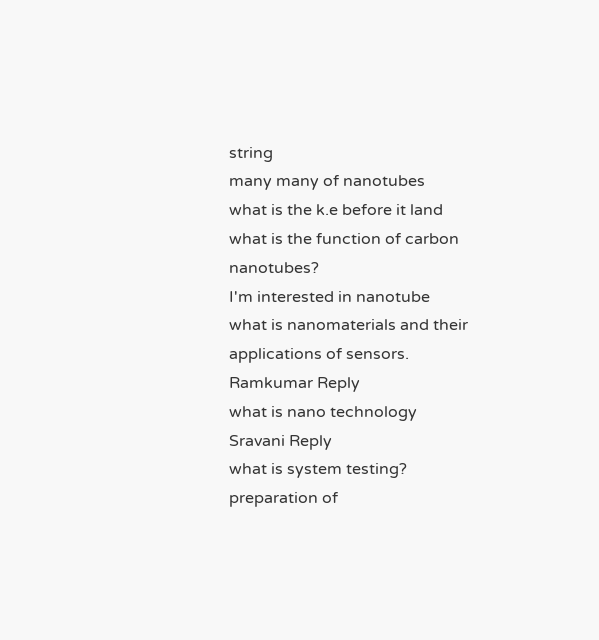string
many many of nanotubes
what is the k.e before it land
what is the function of carbon nanotubes?
I'm interested in nanotube
what is nanomaterials and their applications of sensors.
Ramkumar Reply
what is nano technology
Sravani Reply
what is system testing?
preparation of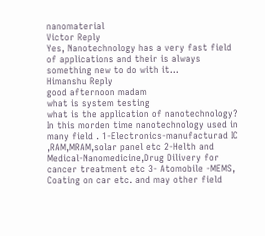nanomaterial
Victor Reply
Yes, Nanotechnology has a very fast field of applications and their is always something new to do with it...
Himanshu Reply
good afternoon madam
what is system testing
what is the application of nanotechnology?
In this morden time nanotechnology used in many field . 1-Electronics-manufacturad IC ,RAM,MRAM,solar panel etc 2-Helth and Medical-Nanomedicine,Drug Dilivery for cancer treatment etc 3- Atomobile -MEMS, Coating on car etc. and may other field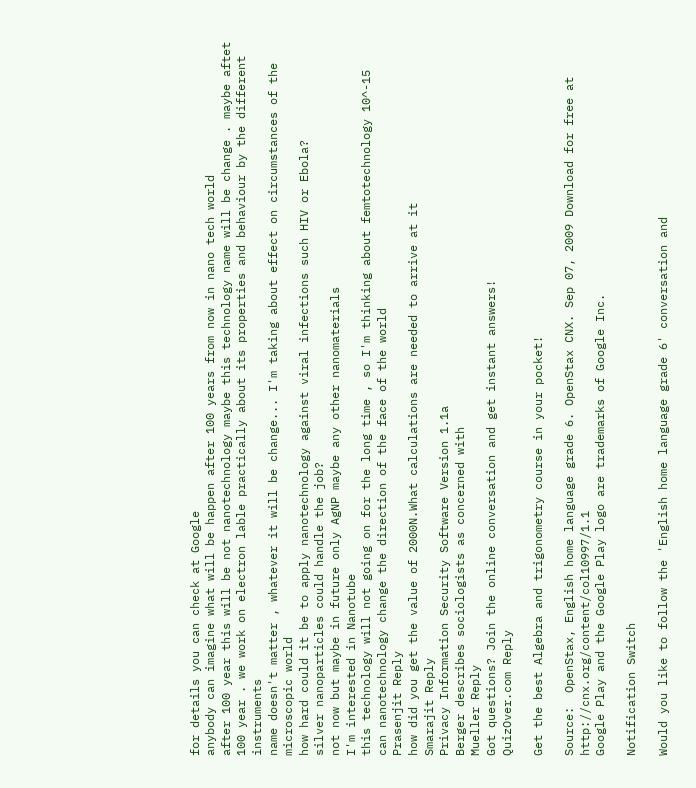for details you can check at Google
anybody can imagine what will be happen after 100 years from now in nano tech world
after 100 year this will be not nanotechnology maybe this technology name will be change . maybe aftet 100 year . we work on electron lable practically about its properties and behaviour by the different instruments
name doesn't matter , whatever it will be change... I'm taking about effect on circumstances of the microscopic world
how hard could it be to apply nanotechnology against viral infections such HIV or Ebola?
silver nanoparticles could handle the job?
not now but maybe in future only AgNP maybe any other nanomaterials
I'm interested in Nanotube
this technology will not going on for the long time , so I'm thinking about femtotechnology 10^-15
can nanotechnology change the direction of the face of the world
Prasenjit Reply
how did you get the value of 2000N.What calculations are needed to arrive at it
Smarajit Reply
Privacy Information Security Software Version 1.1a
Berger describes sociologists as concerned with
Mueller Reply
Got questions? Join the online conversation and get instant answers!
QuizOver.com Reply

Get the best Algebra and trigonometry course in your pocket!

Source:  OpenStax, English home language grade 6. OpenStax CNX. Sep 07, 2009 Download for free at http://cnx.org/content/col10997/1.1
Google Play and the Google Play logo are trademarks of Google Inc.

Notification Switch

Would you like to follow the 'English home language grade 6' conversation and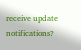receive update notifications?